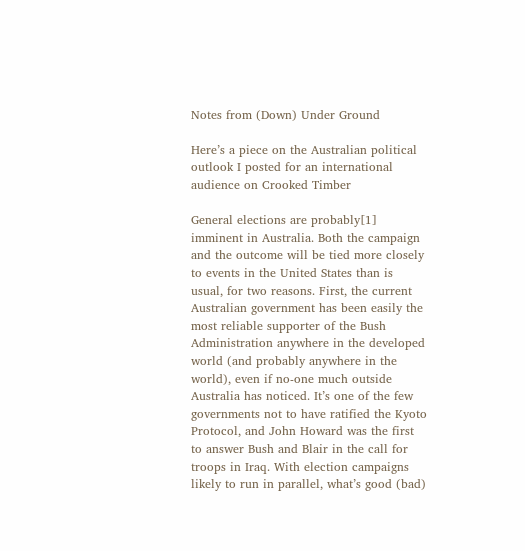Notes from (Down) Under Ground

Here’s a piece on the Australian political outlook I posted for an international audience on Crooked Timber

General elections are probably[1] imminent in Australia. Both the campaign and the outcome will be tied more closely to events in the United States than is usual, for two reasons. First, the current Australian government has been easily the most reliable supporter of the Bush Administration anywhere in the developed world (and probably anywhere in the world), even if no-one much outside Australia has noticed. It’s one of the few governments not to have ratified the Kyoto Protocol, and John Howard was the first to answer Bush and Blair in the call for troops in Iraq. With election campaigns likely to run in parallel, what’s good (bad)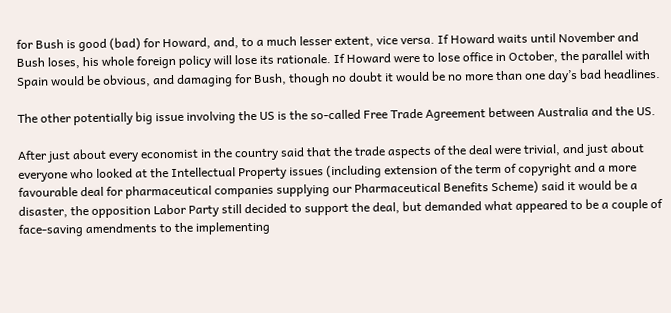for Bush is good (bad) for Howard, and, to a much lesser extent, vice versa. If Howard waits until November and Bush loses, his whole foreign policy will lose its rationale. If Howard were to lose office in October, the parallel with Spain would be obvious, and damaging for Bush, though no doubt it would be no more than one day’s bad headlines.

The other potentially big issue involving the US is the so-called Free Trade Agreement between Australia and the US.

After just about every economist in the country said that the trade aspects of the deal were trivial, and just about everyone who looked at the Intellectual Property issues (including extension of the term of copyright and a more favourable deal for pharmaceutical companies supplying our Pharmaceutical Benefits Scheme) said it would be a disaster, the opposition Labor Party still decided to support the deal, but demanded what appeared to be a couple of face-saving amendments to the implementing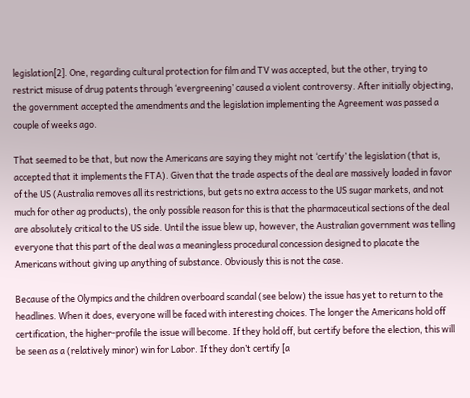legislation[2]. One, regarding cultural protection for film and TV was accepted, but the other, trying to restrict misuse of drug patents through ‘evergreening’ caused a violent controversy. After initially objecting, the government accepted the amendments and the legislation implementing the Agreement was passed a couple of weeks ago.

That seemed to be that, but now the Americans are saying they might not ‘certify’ the legislation (that is, accepted that it implements the FTA). Given that the trade aspects of the deal are massively loaded in favor of the US (Australia removes all its restrictions, but gets no extra access to the US sugar markets, and not much for other ag products), the only possible reason for this is that the pharmaceutical sections of the deal are absolutely critical to the US side. Until the issue blew up, however, the Australian government was telling everyone that this part of the deal was a meaningless procedural concession designed to placate the Americans without giving up anything of substance. Obviously this is not the case.

Because of the Olympics and the children overboard scandal (see below) the issue has yet to return to the headlines. When it does, everyone will be faced with interesting choices. The longer the Americans hold off certification, the higher-profile the issue will become. If they hold off, but certify before the election, this will be seen as a (relatively minor) win for Labor. If they don’t certify [a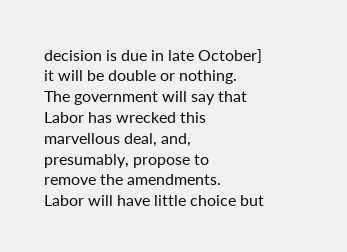decision is due in late October] it will be double or nothing. The government will say that Labor has wrecked this marvellous deal, and, presumably, propose to remove the amendments. Labor will have little choice but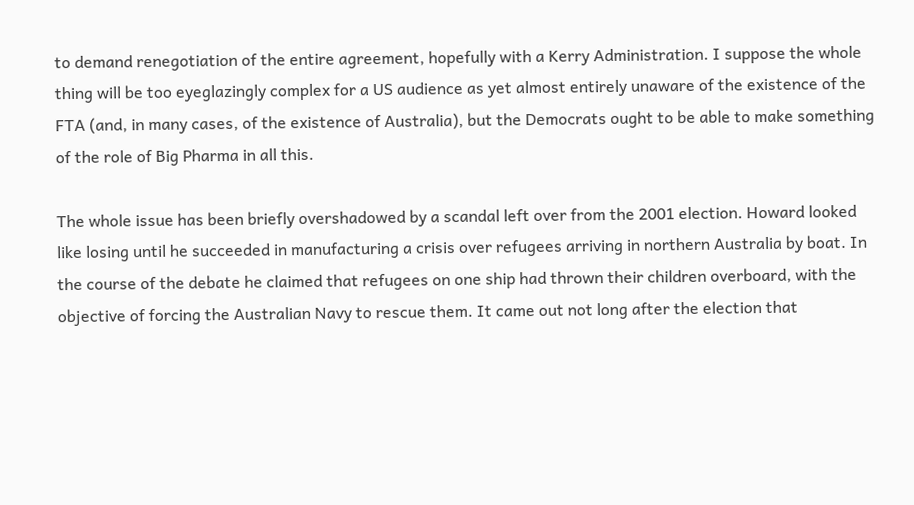to demand renegotiation of the entire agreement, hopefully with a Kerry Administration. I suppose the whole thing will be too eyeglazingly complex for a US audience as yet almost entirely unaware of the existence of the FTA (and, in many cases, of the existence of Australia), but the Democrats ought to be able to make something of the role of Big Pharma in all this.

The whole issue has been briefly overshadowed by a scandal left over from the 2001 election. Howard looked like losing until he succeeded in manufacturing a crisis over refugees arriving in northern Australia by boat. In the course of the debate he claimed that refugees on one ship had thrown their children overboard, with the objective of forcing the Australian Navy to rescue them. It came out not long after the election that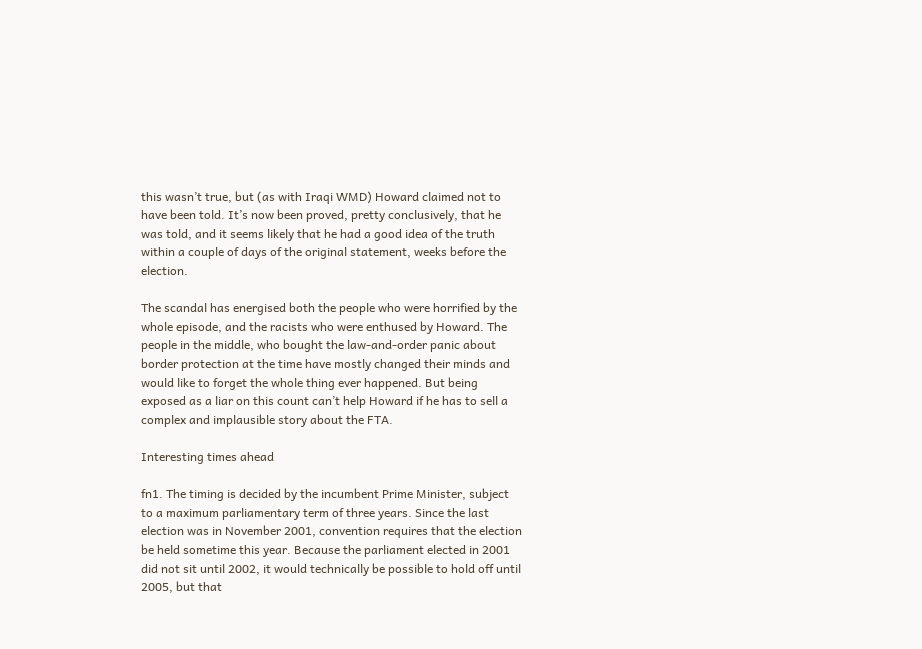this wasn’t true, but (as with Iraqi WMD) Howard claimed not to have been told. It’s now been proved, pretty conclusively, that he was told, and it seems likely that he had a good idea of the truth within a couple of days of the original statement, weeks before the election.

The scandal has energised both the people who were horrified by the whole episode, and the racists who were enthused by Howard. The people in the middle, who bought the law-and-order panic about border protection at the time have mostly changed their minds and would like to forget the whole thing ever happened. But being exposed as a liar on this count can’t help Howard if he has to sell a complex and implausible story about the FTA.

Interesting times ahead

fn1. The timing is decided by the incumbent Prime Minister, subject to a maximum parliamentary term of three years. Since the last election was in November 2001, convention requires that the election be held sometime this year. Because the parliament elected in 2001 did not sit until 2002, it would technically be possible to hold off until 2005, but that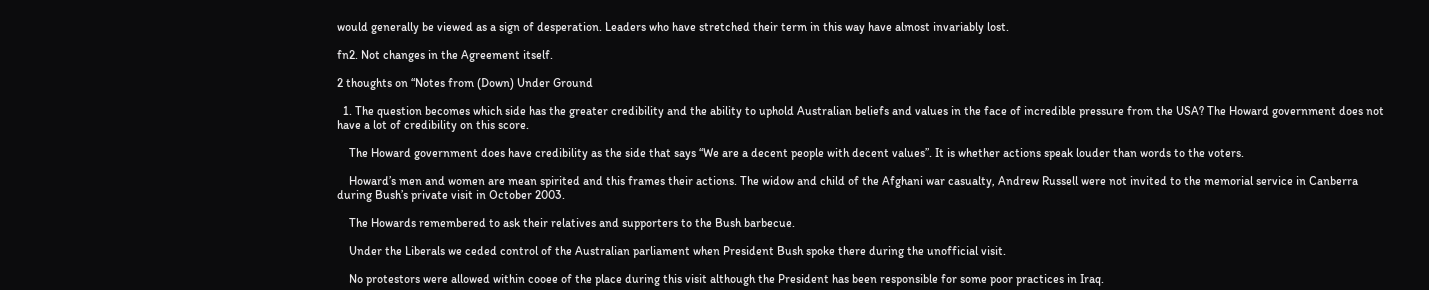would generally be viewed as a sign of desperation. Leaders who have stretched their term in this way have almost invariably lost.

fn2. Not changes in the Agreement itself.

2 thoughts on “Notes from (Down) Under Ground

  1. The question becomes which side has the greater credibility and the ability to uphold Australian beliefs and values in the face of incredible pressure from the USA? The Howard government does not have a lot of credibility on this score.

    The Howard government does have credibility as the side that says “We are a decent people with decent values”. It is whether actions speak louder than words to the voters.

    Howard’s men and women are mean spirited and this frames their actions. The widow and child of the Afghani war casualty, Andrew Russell were not invited to the memorial service in Canberra during Bush’s private visit in October 2003.

    The Howards remembered to ask their relatives and supporters to the Bush barbecue.

    Under the Liberals we ceded control of the Australian parliament when President Bush spoke there during the unofficial visit.

    No protestors were allowed within cooee of the place during this visit although the President has been responsible for some poor practices in Iraq.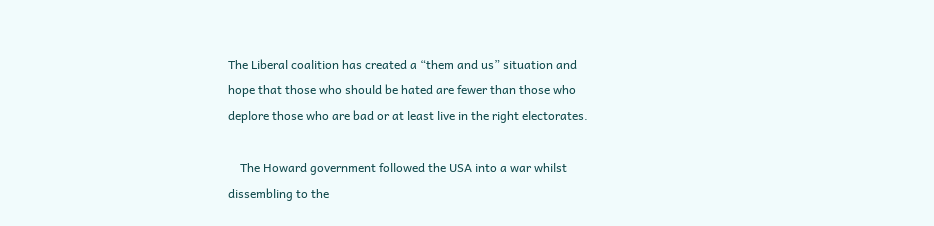The Liberal coalition has created a “them and us” situation and hope that those who should be hated are fewer than those who deplore those who are bad or at least live in the right electorates.

    The Howard government followed the USA into a war whilst dissembling to the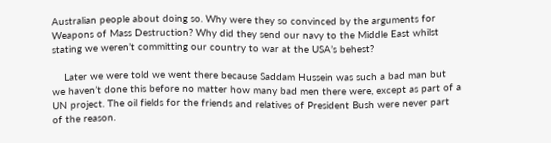Australian people about doing so. Why were they so convinced by the arguments for Weapons of Mass Destruction? Why did they send our navy to the Middle East whilst stating we weren’t committing our country to war at the USA’s behest?

    Later we were told we went there because Saddam Hussein was such a bad man but we haven’t done this before no matter how many bad men there were, except as part of a UN project. The oil fields for the friends and relatives of President Bush were never part of the reason.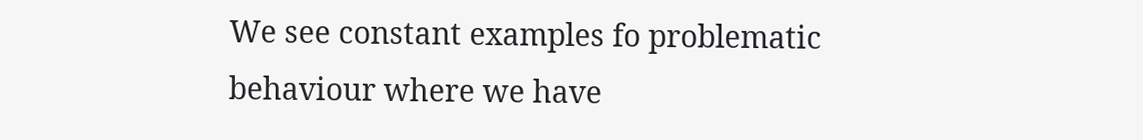We see constant examples fo problematic behaviour where we have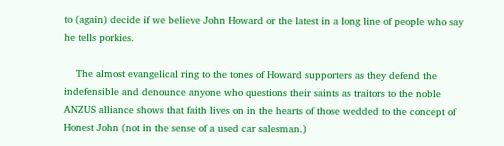to (again) decide if we believe John Howard or the latest in a long line of people who say he tells porkies.

    The almost evangelical ring to the tones of Howard supporters as they defend the indefensible and denounce anyone who questions their saints as traitors to the noble ANZUS alliance shows that faith lives on in the hearts of those wedded to the concept of Honest John (not in the sense of a used car salesman.)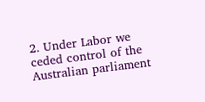2. Under Labor we ceded control of the Australian parliament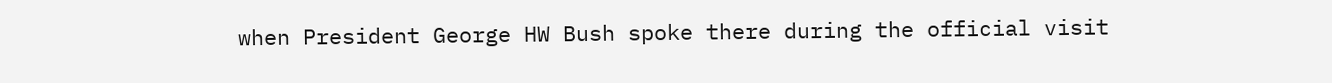when President George HW Bush spoke there during the official visit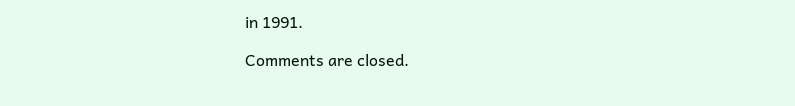in 1991.

Comments are closed.